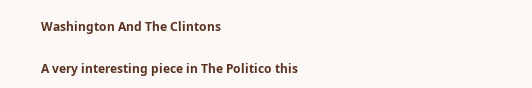Washington And The Clintons

A very interesting piece in The Politico this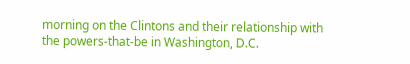morning on the Clintons and their relationship with the powers-that-be in Washington, D.C.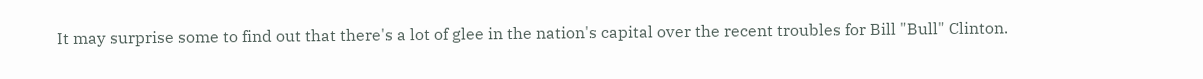It may surprise some to find out that there's a lot of glee in the nation's capital over the recent troubles for Bill "Bull" Clinton.